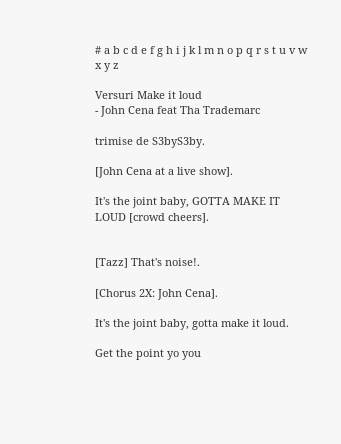# a b c d e f g h i j k l m n o p q r s t u v w x y z

Versuri Make it loud
- John Cena feat Tha Trademarc

trimise de S3byS3by.

[John Cena at a live show].

It's the joint baby, GOTTA MAKE IT LOUD [crowd cheers].


[Tazz] That's noise!.

[Chorus 2X: John Cena].

It's the joint baby, gotta make it loud.

Get the point yo you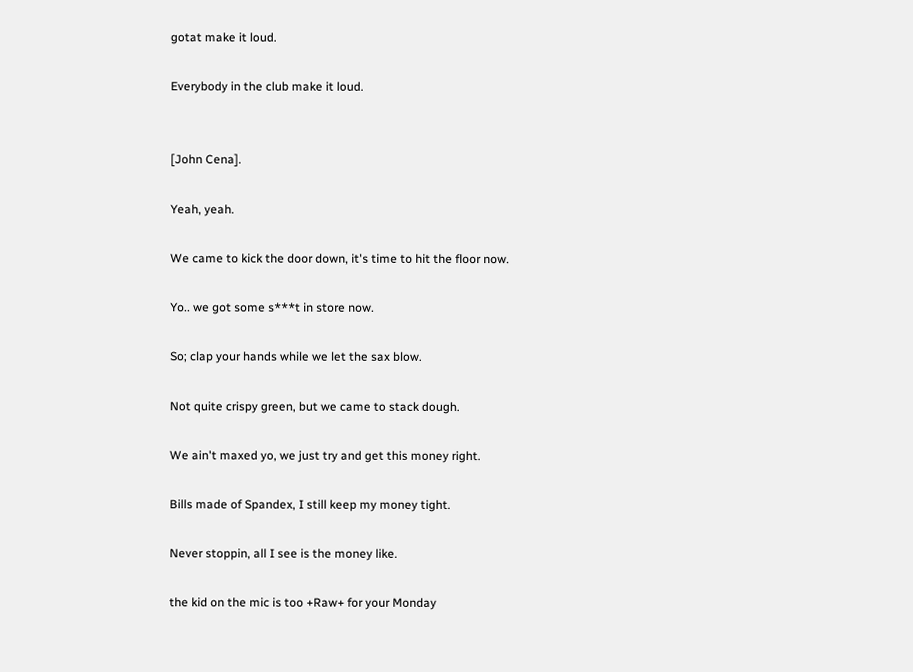gotat make it loud.

Everybody in the club make it loud.


[John Cena].

Yeah, yeah.

We came to kick the door down, it's time to hit the floor now.

Yo.. we got some s***t in store now.

So; clap your hands while we let the sax blow.

Not quite crispy green, but we came to stack dough.

We ain't maxed yo, we just try and get this money right.

Bills made of Spandex, I still keep my money tight.

Never stoppin, all I see is the money like.

the kid on the mic is too +Raw+ for your Monday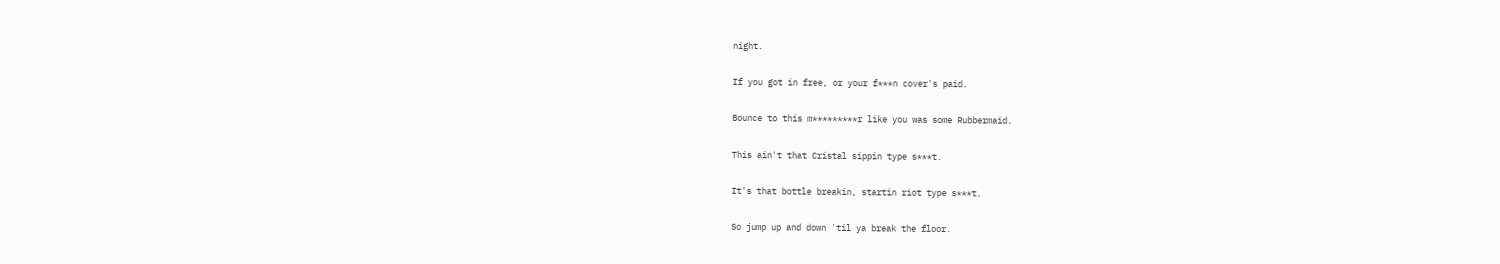night.

If you got in free, or your f***n cover's paid.

Bounce to this m*********r like you was some Rubbermaid.

This ain't that Cristal sippin type s***t.

It's that bottle breakin, startin riot type s***t.

So jump up and down 'til ya break the floor.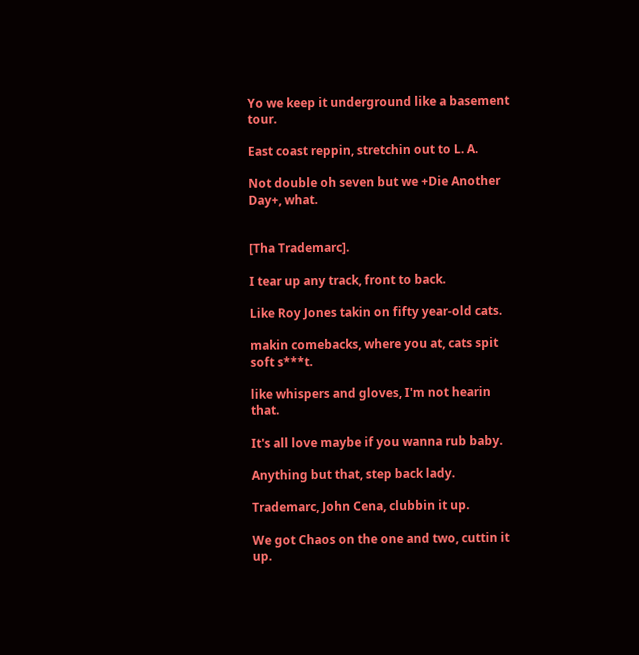Yo we keep it underground like a basement tour.

East coast reppin, stretchin out to L. A.

Not double oh seven but we +Die Another Day+, what.


[Tha Trademarc].

I tear up any track, front to back.

Like Roy Jones takin on fifty year-old cats.

makin comebacks, where you at, cats spit soft s***t.

like whispers and gloves, I'm not hearin that.

It's all love maybe if you wanna rub baby.

Anything but that, step back lady.

Trademarc, John Cena, clubbin it up.

We got Chaos on the one and two, cuttin it up.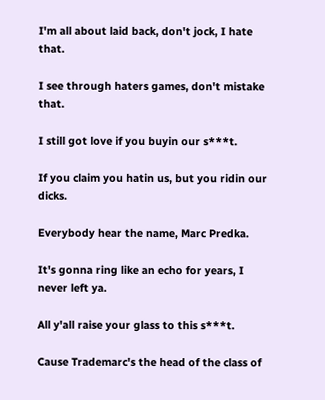I'm all about laid back, don't jock, I hate that.

I see through haters games, don't mistake that.

I still got love if you buyin our s***t.

If you claim you hatin us, but you ridin our dicks.

Everybody hear the name, Marc Predka.

It's gonna ring like an echo for years, I never left ya.

All y'all raise your glass to this s***t.

Cause Trademarc's the head of the class of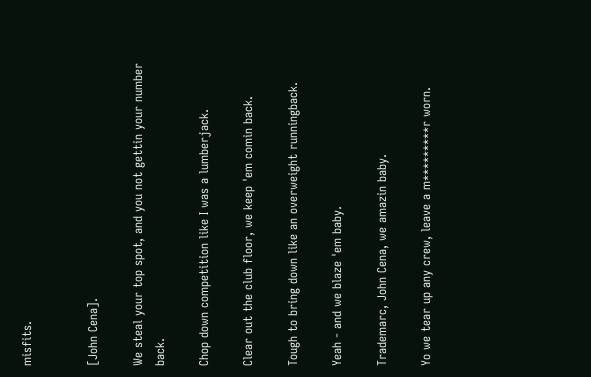misfits.


[John Cena].

We steal your top spot, and you not gettin your number back.

Chop down competition like I was a lumberjack.

Clear out the club floor, we keep 'em comin back.

Tough to bring down like an overweight runningback.

Yeah - and we blaze 'em baby.

Trademarc, John Cena, we amazin baby.

Yo we tear up any crew, leave a m*********r worn.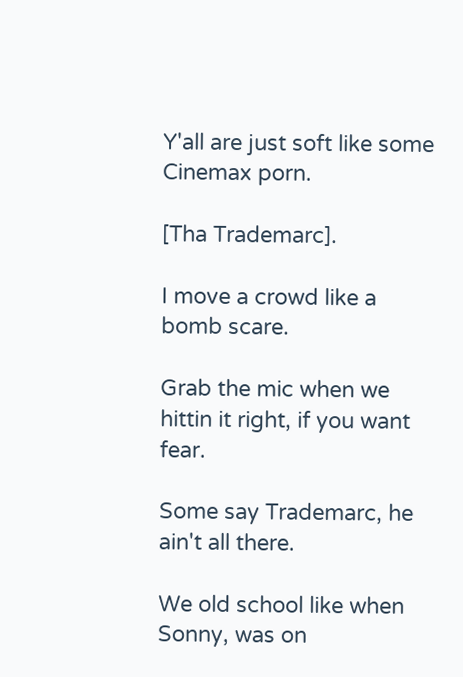Y'all are just soft like some Cinemax porn.

[Tha Trademarc].

I move a crowd like a bomb scare.

Grab the mic when we hittin it right, if you want fear.

Some say Trademarc, he ain't all there.

We old school like when Sonny, was on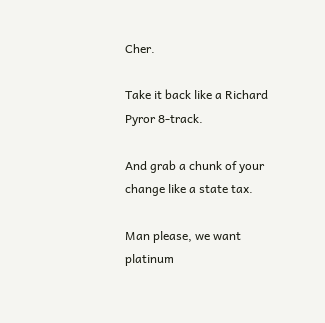Cher.

Take it back like a Richard Pyror 8-track.

And grab a chunk of your change like a state tax.

Man please, we want platinum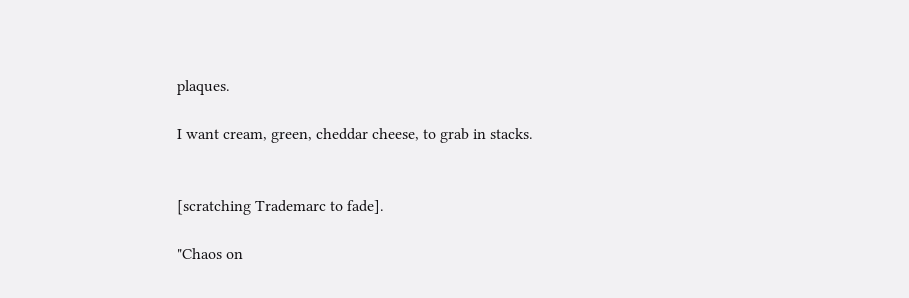plaques.

I want cream, green, cheddar cheese, to grab in stacks.


[scratching Trademarc to fade].

"Chaos on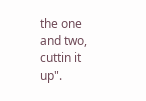the one and two, cuttin it up".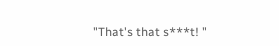"That's that s***t! "